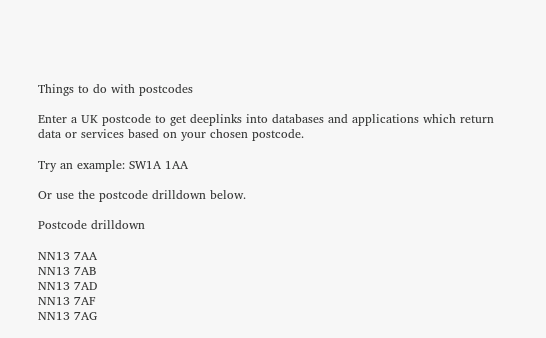Things to do with postcodes

Enter a UK postcode to get deeplinks into databases and applications which return data or services based on your chosen postcode.

Try an example: SW1A 1AA

Or use the postcode drilldown below.

Postcode drilldown

NN13 7AA
NN13 7AB
NN13 7AD
NN13 7AF
NN13 7AG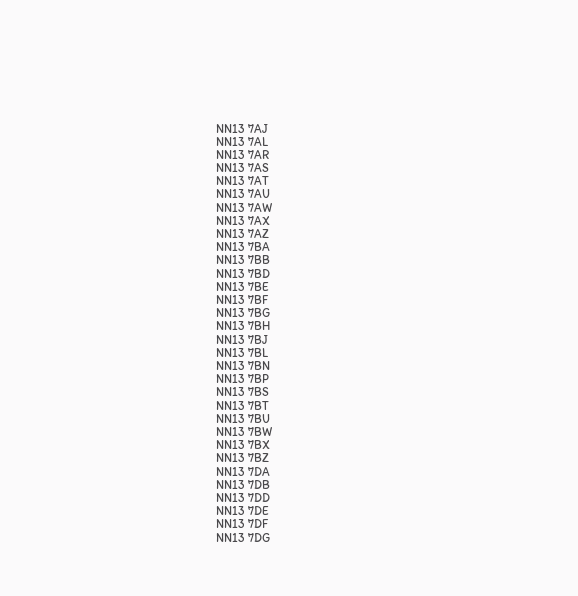NN13 7AJ
NN13 7AL
NN13 7AR
NN13 7AS
NN13 7AT
NN13 7AU
NN13 7AW
NN13 7AX
NN13 7AZ
NN13 7BA
NN13 7BB
NN13 7BD
NN13 7BE
NN13 7BF
NN13 7BG
NN13 7BH
NN13 7BJ
NN13 7BL
NN13 7BN
NN13 7BP
NN13 7BS
NN13 7BT
NN13 7BU
NN13 7BW
NN13 7BX
NN13 7BZ
NN13 7DA
NN13 7DB
NN13 7DD
NN13 7DE
NN13 7DF
NN13 7DG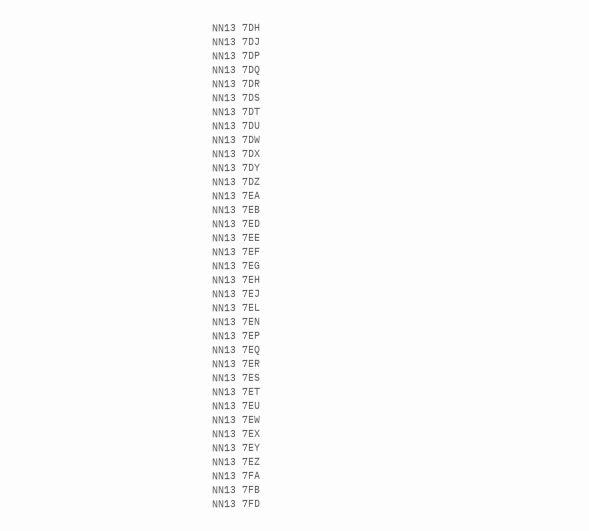NN13 7DH
NN13 7DJ
NN13 7DP
NN13 7DQ
NN13 7DR
NN13 7DS
NN13 7DT
NN13 7DU
NN13 7DW
NN13 7DX
NN13 7DY
NN13 7DZ
NN13 7EA
NN13 7EB
NN13 7ED
NN13 7EE
NN13 7EF
NN13 7EG
NN13 7EH
NN13 7EJ
NN13 7EL
NN13 7EN
NN13 7EP
NN13 7EQ
NN13 7ER
NN13 7ES
NN13 7ET
NN13 7EU
NN13 7EW
NN13 7EX
NN13 7EY
NN13 7EZ
NN13 7FA
NN13 7FB
NN13 7FD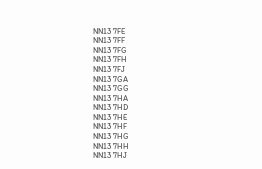NN13 7FE
NN13 7FF
NN13 7FG
NN13 7FH
NN13 7FJ
NN13 7GA
NN13 7GG
NN13 7HA
NN13 7HD
NN13 7HE
NN13 7HF
NN13 7HG
NN13 7HH
NN13 7HJ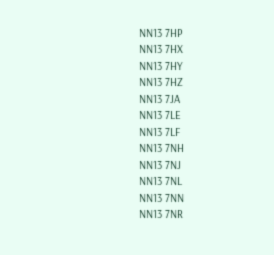NN13 7HP
NN13 7HX
NN13 7HY
NN13 7HZ
NN13 7JA
NN13 7LE
NN13 7LF
NN13 7NH
NN13 7NJ
NN13 7NL
NN13 7NN
NN13 7NR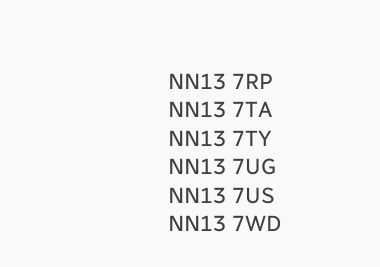NN13 7RP
NN13 7TA
NN13 7TY
NN13 7UG
NN13 7US
NN13 7WD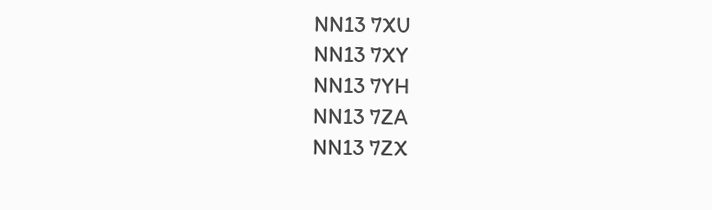NN13 7XU
NN13 7XY
NN13 7YH
NN13 7ZA
NN13 7ZX